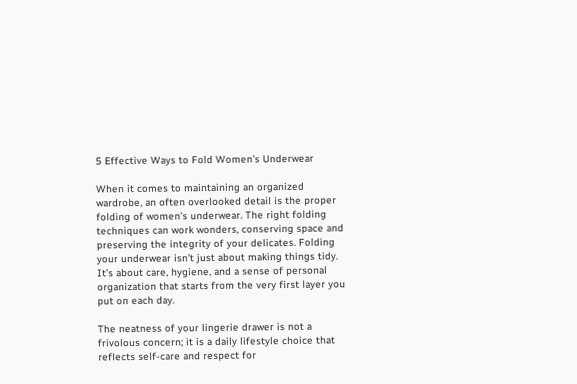5 Effective Ways to Fold Women’s Underwear

When it comes to maintaining an organized wardrobe, an often overlooked detail is the proper folding of women’s underwear. The right folding techniques can work wonders, conserving space and preserving the integrity of your delicates. Folding your underwear isn’t just about making things tidy. It’s about care, hygiene, and a sense of personal organization that starts from the very first layer you put on each day.

The neatness of your lingerie drawer is not a frivolous concern; it is a daily lifestyle choice that reflects self-care and respect for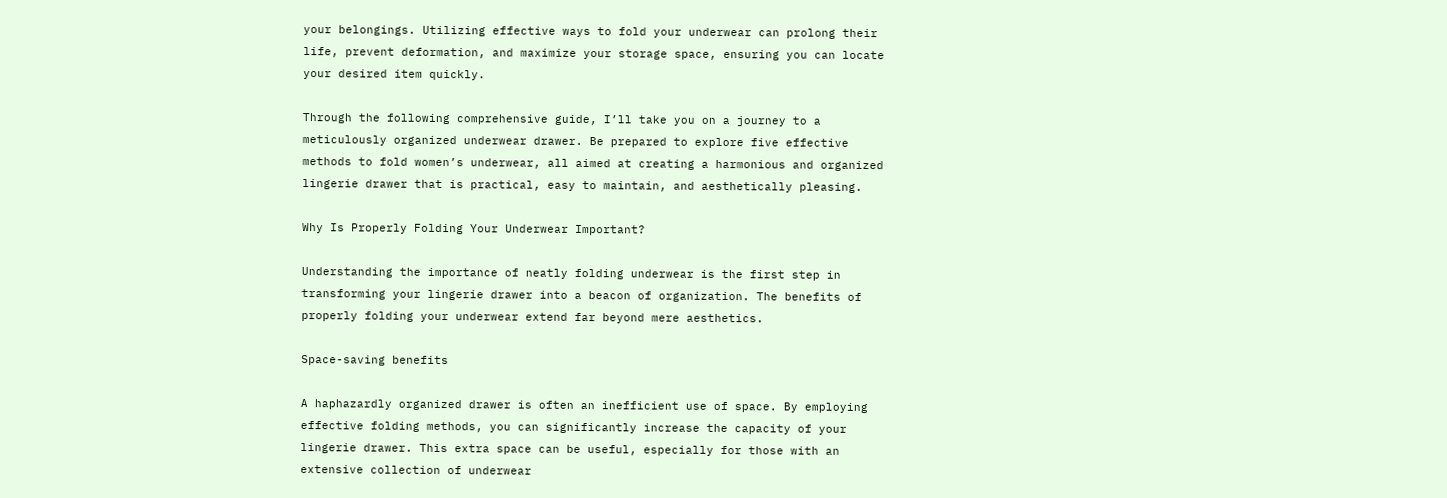your belongings. Utilizing effective ways to fold your underwear can prolong their life, prevent deformation, and maximize your storage space, ensuring you can locate your desired item quickly.

Through the following comprehensive guide, I’ll take you on a journey to a meticulously organized underwear drawer. Be prepared to explore five effective methods to fold women’s underwear, all aimed at creating a harmonious and organized lingerie drawer that is practical, easy to maintain, and aesthetically pleasing.

Why Is Properly Folding Your Underwear Important?

Understanding the importance of neatly folding underwear is the first step in transforming your lingerie drawer into a beacon of organization. The benefits of properly folding your underwear extend far beyond mere aesthetics.

Space-saving benefits

A haphazardly organized drawer is often an inefficient use of space. By employing effective folding methods, you can significantly increase the capacity of your lingerie drawer. This extra space can be useful, especially for those with an extensive collection of underwear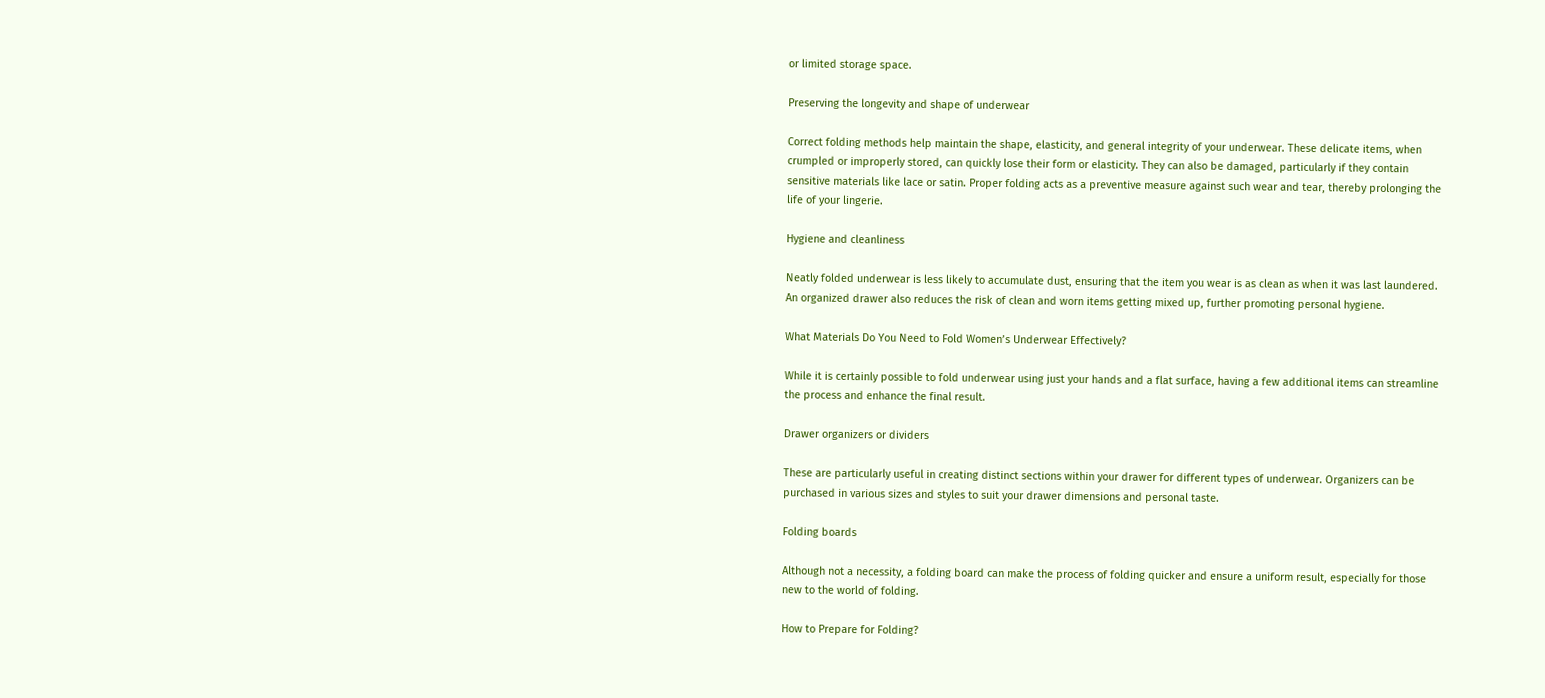or limited storage space.

Preserving the longevity and shape of underwear

Correct folding methods help maintain the shape, elasticity, and general integrity of your underwear. These delicate items, when crumpled or improperly stored, can quickly lose their form or elasticity. They can also be damaged, particularly if they contain sensitive materials like lace or satin. Proper folding acts as a preventive measure against such wear and tear, thereby prolonging the life of your lingerie.

Hygiene and cleanliness

Neatly folded underwear is less likely to accumulate dust, ensuring that the item you wear is as clean as when it was last laundered. An organized drawer also reduces the risk of clean and worn items getting mixed up, further promoting personal hygiene.

What Materials Do You Need to Fold Women’s Underwear Effectively?

While it is certainly possible to fold underwear using just your hands and a flat surface, having a few additional items can streamline the process and enhance the final result.

Drawer organizers or dividers

These are particularly useful in creating distinct sections within your drawer for different types of underwear. Organizers can be purchased in various sizes and styles to suit your drawer dimensions and personal taste.

Folding boards

Although not a necessity, a folding board can make the process of folding quicker and ensure a uniform result, especially for those new to the world of folding.

How to Prepare for Folding?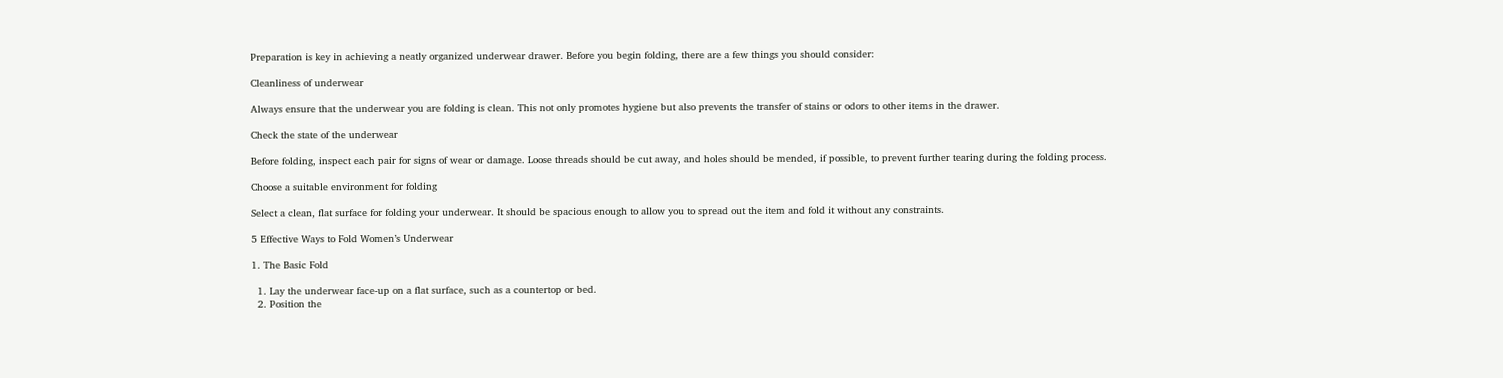Preparation is key in achieving a neatly organized underwear drawer. Before you begin folding, there are a few things you should consider:

Cleanliness of underwear

Always ensure that the underwear you are folding is clean. This not only promotes hygiene but also prevents the transfer of stains or odors to other items in the drawer.

Check the state of the underwear

Before folding, inspect each pair for signs of wear or damage. Loose threads should be cut away, and holes should be mended, if possible, to prevent further tearing during the folding process.

Choose a suitable environment for folding

Select a clean, flat surface for folding your underwear. It should be spacious enough to allow you to spread out the item and fold it without any constraints.

5 Effective Ways to Fold Women’s Underwear

1. The Basic Fold

  1. Lay the underwear face-up on a flat surface, such as a countertop or bed.
  2. Position the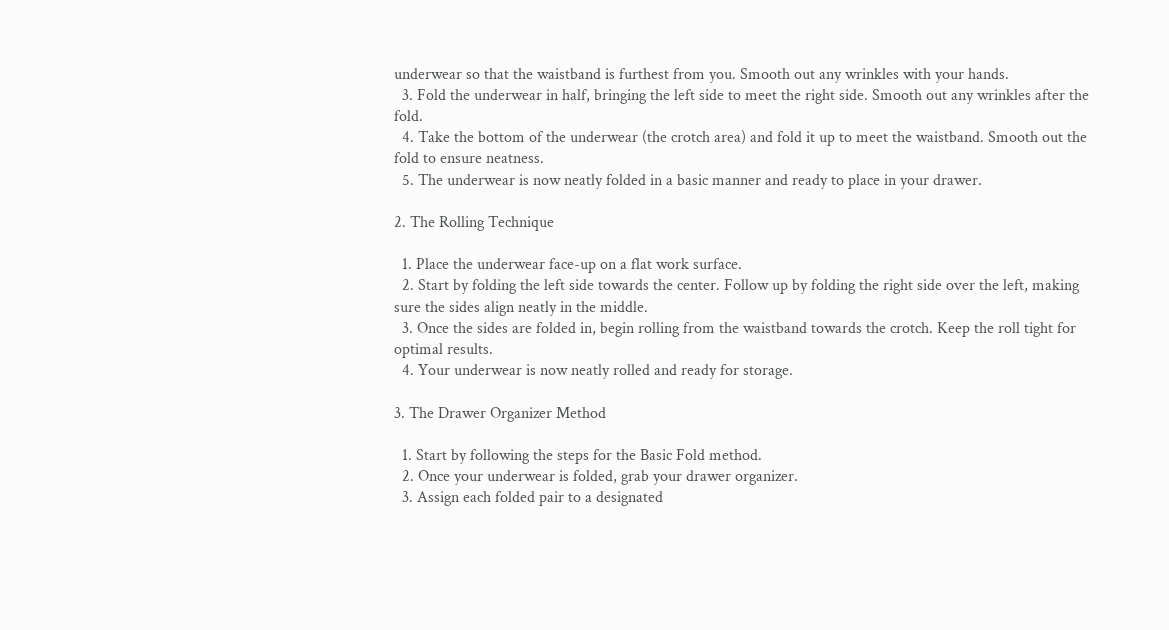underwear so that the waistband is furthest from you. Smooth out any wrinkles with your hands.
  3. Fold the underwear in half, bringing the left side to meet the right side. Smooth out any wrinkles after the fold.
  4. Take the bottom of the underwear (the crotch area) and fold it up to meet the waistband. Smooth out the fold to ensure neatness.
  5. The underwear is now neatly folded in a basic manner and ready to place in your drawer.

2. The Rolling Technique

  1. Place the underwear face-up on a flat work surface.
  2. Start by folding the left side towards the center. Follow up by folding the right side over the left, making sure the sides align neatly in the middle.
  3. Once the sides are folded in, begin rolling from the waistband towards the crotch. Keep the roll tight for optimal results.
  4. Your underwear is now neatly rolled and ready for storage.

3. The Drawer Organizer Method

  1. Start by following the steps for the Basic Fold method.
  2. Once your underwear is folded, grab your drawer organizer.
  3. Assign each folded pair to a designated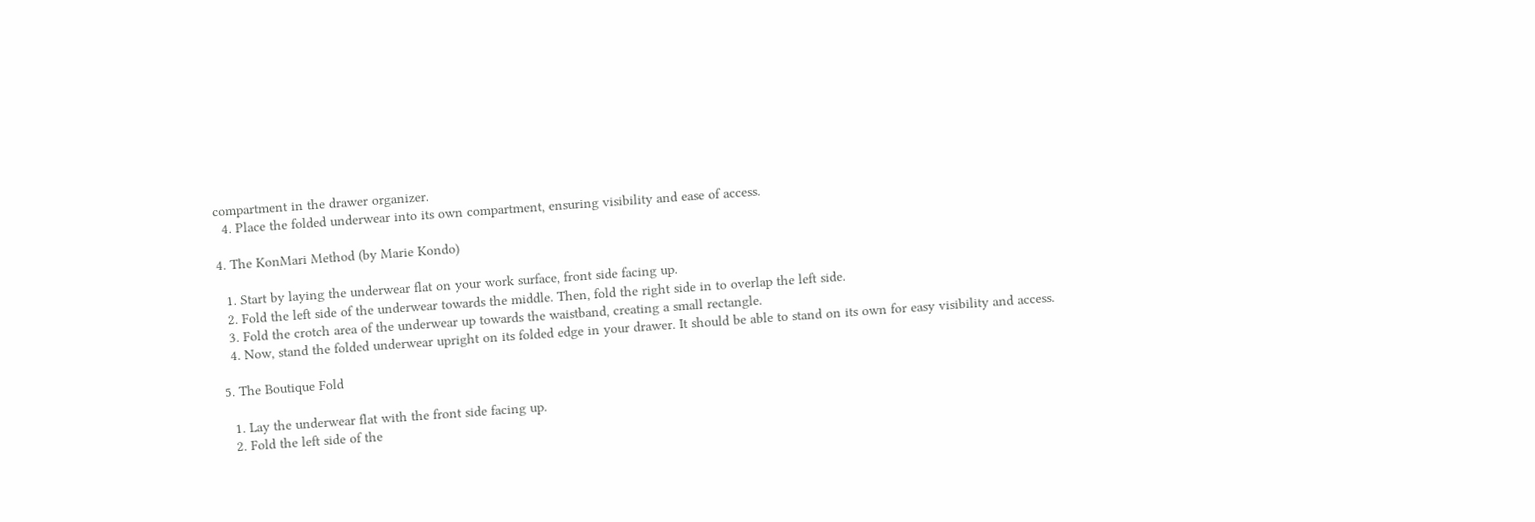compartment in the drawer organizer.
  4. Place the folded underwear into its own compartment, ensuring visibility and ease of access.

4. The KonMari Method (by Marie Kondo)

  1. Start by laying the underwear flat on your work surface, front side facing up.
  2. Fold the left side of the underwear towards the middle. Then, fold the right side in to overlap the left side.
  3. Fold the crotch area of the underwear up towards the waistband, creating a small rectangle.
  4. Now, stand the folded underwear upright on its folded edge in your drawer. It should be able to stand on its own for easy visibility and access.

5. The Boutique Fold

  1. Lay the underwear flat with the front side facing up.
  2. Fold the left side of the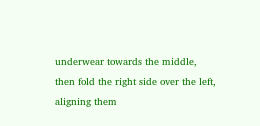underwear towards the middle, then fold the right side over the left, aligning them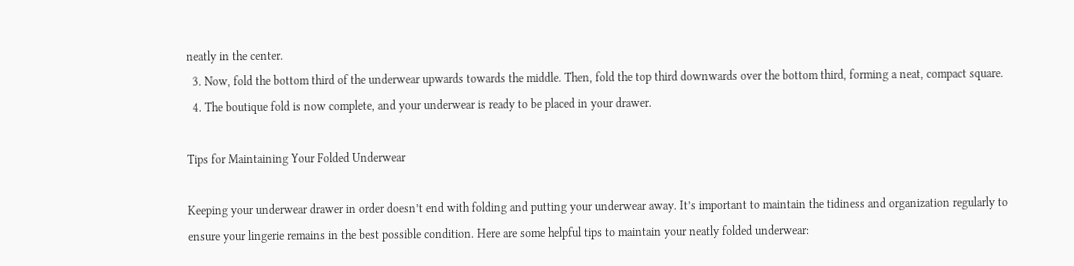neatly in the center.
  3. Now, fold the bottom third of the underwear upwards towards the middle. Then, fold the top third downwards over the bottom third, forming a neat, compact square.
  4. The boutique fold is now complete, and your underwear is ready to be placed in your drawer.

Tips for Maintaining Your Folded Underwear

Keeping your underwear drawer in order doesn’t end with folding and putting your underwear away. It’s important to maintain the tidiness and organization regularly to ensure your lingerie remains in the best possible condition. Here are some helpful tips to maintain your neatly folded underwear: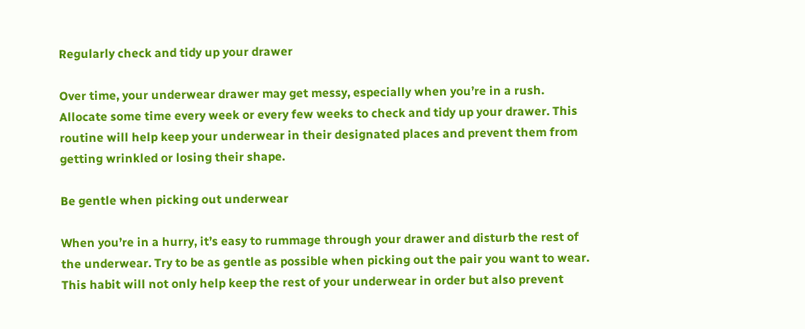Regularly check and tidy up your drawer

Over time, your underwear drawer may get messy, especially when you’re in a rush. Allocate some time every week or every few weeks to check and tidy up your drawer. This routine will help keep your underwear in their designated places and prevent them from getting wrinkled or losing their shape.

Be gentle when picking out underwear

When you’re in a hurry, it’s easy to rummage through your drawer and disturb the rest of the underwear. Try to be as gentle as possible when picking out the pair you want to wear. This habit will not only help keep the rest of your underwear in order but also prevent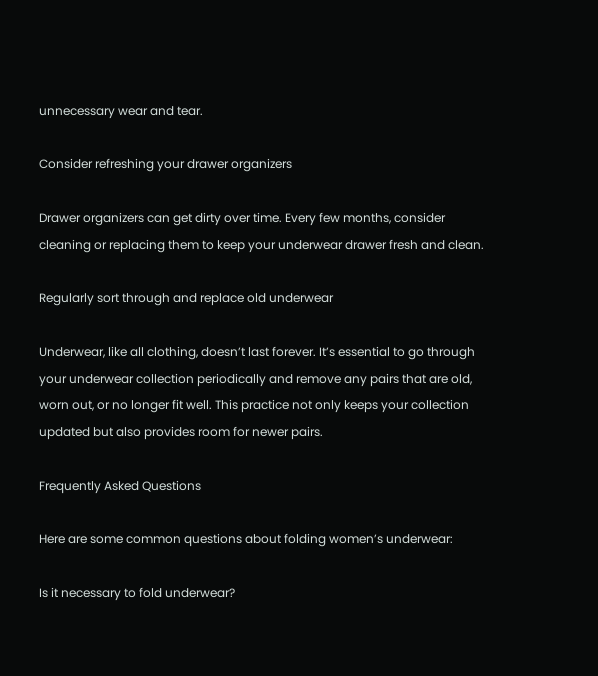unnecessary wear and tear.

Consider refreshing your drawer organizers

Drawer organizers can get dirty over time. Every few months, consider cleaning or replacing them to keep your underwear drawer fresh and clean.

Regularly sort through and replace old underwear

Underwear, like all clothing, doesn’t last forever. It’s essential to go through your underwear collection periodically and remove any pairs that are old, worn out, or no longer fit well. This practice not only keeps your collection updated but also provides room for newer pairs.

Frequently Asked Questions

Here are some common questions about folding women’s underwear:

Is it necessary to fold underwear?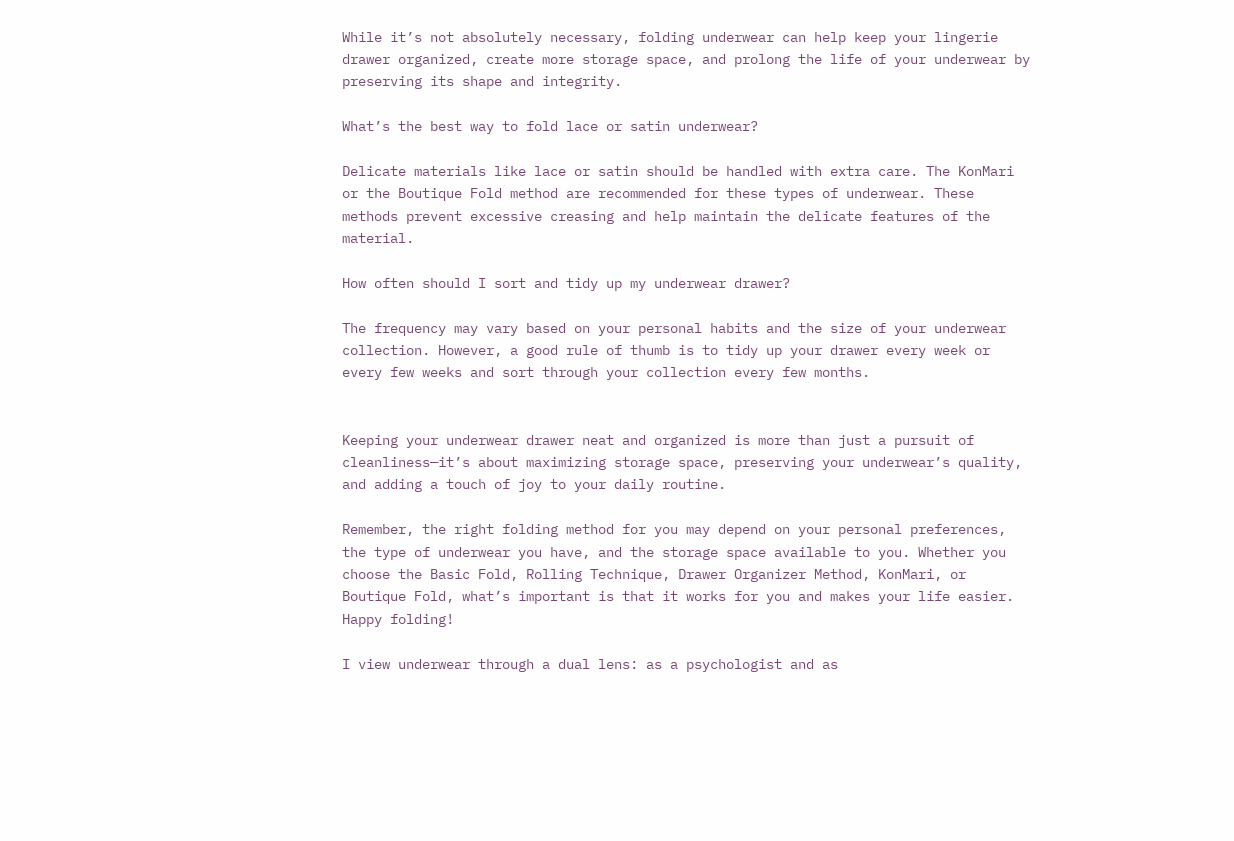While it’s not absolutely necessary, folding underwear can help keep your lingerie drawer organized, create more storage space, and prolong the life of your underwear by preserving its shape and integrity.

What’s the best way to fold lace or satin underwear?

Delicate materials like lace or satin should be handled with extra care. The KonMari or the Boutique Fold method are recommended for these types of underwear. These methods prevent excessive creasing and help maintain the delicate features of the material.

How often should I sort and tidy up my underwear drawer?

The frequency may vary based on your personal habits and the size of your underwear collection. However, a good rule of thumb is to tidy up your drawer every week or every few weeks and sort through your collection every few months.


Keeping your underwear drawer neat and organized is more than just a pursuit of cleanliness—it’s about maximizing storage space, preserving your underwear’s quality, and adding a touch of joy to your daily routine.

Remember, the right folding method for you may depend on your personal preferences, the type of underwear you have, and the storage space available to you. Whether you choose the Basic Fold, Rolling Technique, Drawer Organizer Method, KonMari, or Boutique Fold, what’s important is that it works for you and makes your life easier. Happy folding!

I view underwear through a dual lens: as a psychologist and as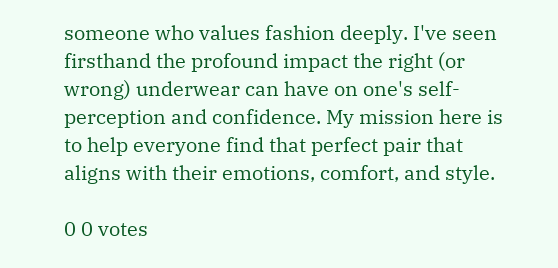someone who values fashion deeply. I've seen firsthand the profound impact the right (or wrong) underwear can have on one's self-perception and confidence. My mission here is to help everyone find that perfect pair that aligns with their emotions, comfort, and style.

0 0 votes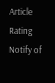Article Rating
Notify of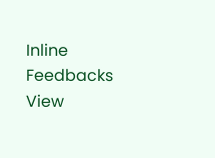Inline Feedbacks
View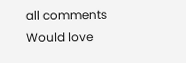all comments
Would love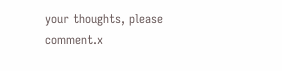your thoughts, please comment.x